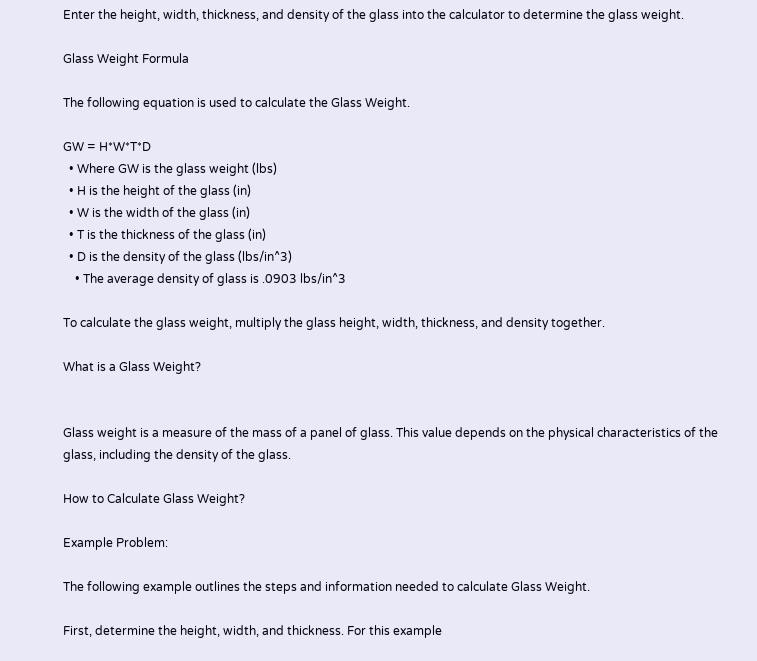Enter the height, width, thickness, and density of the glass into the calculator to determine the glass weight.

Glass Weight Formula

The following equation is used to calculate the Glass Weight.

GW = H*W*T*D
  • Where GW is the glass weight (lbs)
  • H is the height of the glass (in)
  • W is the width of the glass (in)
  • T is the thickness of the glass (in)
  • D is the density of the glass (lbs/in^3)
    • The average density of glass is .0903 lbs/in^3

To calculate the glass weight, multiply the glass height, width, thickness, and density together.

What is a Glass Weight?


Glass weight is a measure of the mass of a panel of glass. This value depends on the physical characteristics of the glass, including the density of the glass.

How to Calculate Glass Weight?

Example Problem:

The following example outlines the steps and information needed to calculate Glass Weight.

First, determine the height, width, and thickness. For this example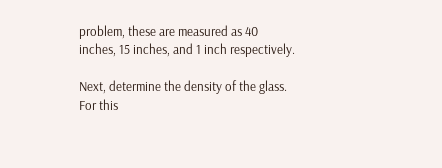problem, these are measured as 40 inches, 15 inches, and 1 inch respectively.

Next, determine the density of the glass. For this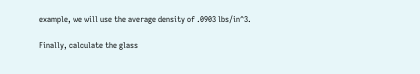example, we will use the average density of .0903 lbs/in^3.

Finally, calculate the glass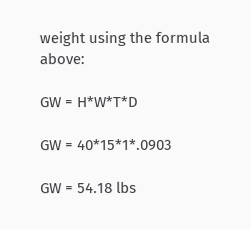weight using the formula above:

GW = H*W*T*D

GW = 40*15*1*.0903

GW = 54.18 lbs